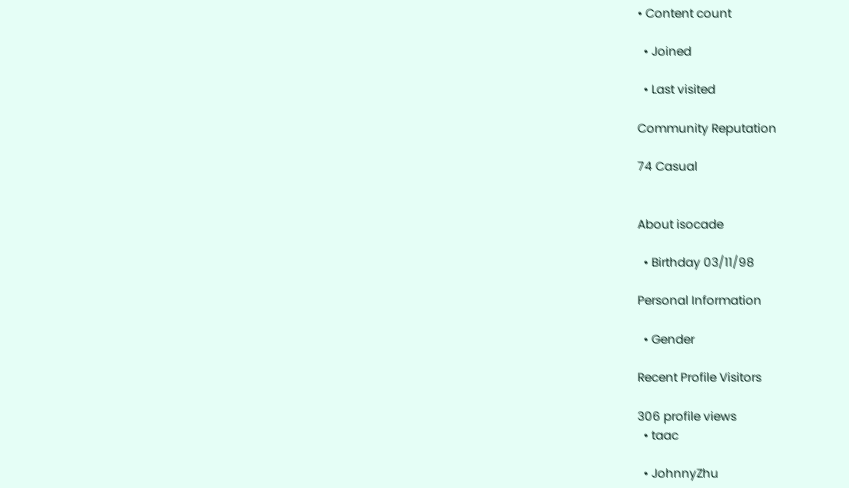• Content count

  • Joined

  • Last visited

Community Reputation

74 Casual


About isocade

  • Birthday 03/11/98

Personal Information

  • Gender

Recent Profile Visitors

306 profile views
  • taac

  • JohnnyZhu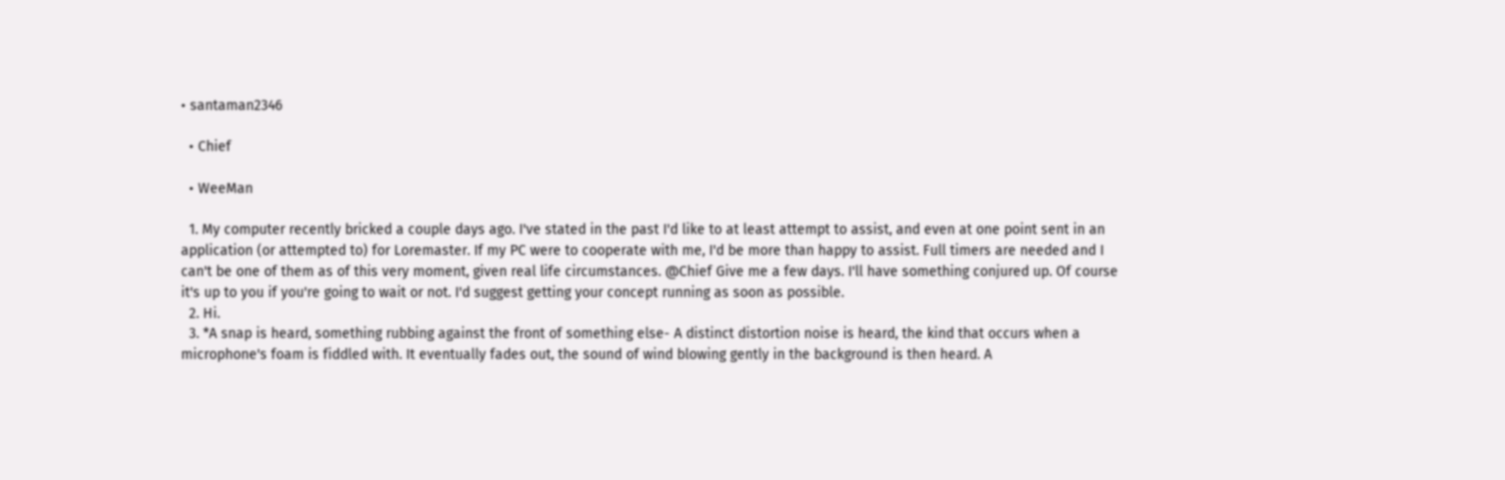• santaman2346

  • Chief

  • WeeMan

  1. My computer recently bricked a couple days ago. I've stated in the past I'd like to at least attempt to assist, and even at one point sent in an application (or attempted to) for Loremaster. If my PC were to cooperate with me, I'd be more than happy to assist. Full timers are needed and I can't be one of them as of this very moment, given real life circumstances. @Chief Give me a few days. I'll have something conjured up. Of course it's up to you if you're going to wait or not. I'd suggest getting your concept running as soon as possible.
  2. Hi.
  3. *A snap is heard, something rubbing against the front of something else- A distinct distortion noise is heard, the kind that occurs when a microphone's foam is fiddled with. It eventually fades out, the sound of wind blowing gently in the background is then heard. A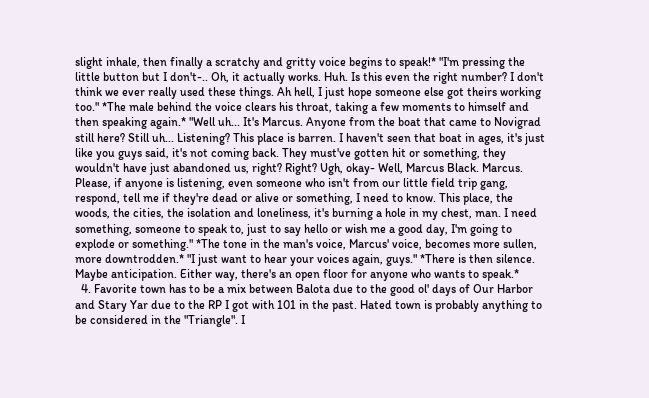slight inhale, then finally a scratchy and gritty voice begins to speak!* "I'm pressing the little button but I don't-.. Oh, it actually works. Huh. Is this even the right number? I don't think we ever really used these things. Ah hell, I just hope someone else got theirs working too." *The male behind the voice clears his throat, taking a few moments to himself and then speaking again.* "Well uh... It's Marcus. Anyone from the boat that came to Novigrad still here? Still uh... Listening? This place is barren. I haven't seen that boat in ages, it's just like you guys said, it's not coming back. They must've gotten hit or something, they wouldn't have just abandoned us, right? Right? Ugh, okay- Well, Marcus Black. Marcus. Please, if anyone is listening, even someone who isn't from our little field trip gang, respond, tell me if they're dead or alive or something, I need to know. This place, the woods, the cities, the isolation and loneliness, it's burning a hole in my chest, man. I need something, someone to speak to, just to say hello or wish me a good day, I'm going to explode or something." *The tone in the man's voice, Marcus' voice, becomes more sullen, more downtrodden.* "I just want to hear your voices again, guys." *There is then silence. Maybe anticipation. Either way, there's an open floor for anyone who wants to speak.*
  4. Favorite town has to be a mix between Balota due to the good ol' days of Our Harbor and Stary Yar due to the RP I got with 101 in the past. Hated town is probably anything to be considered in the "Triangle". I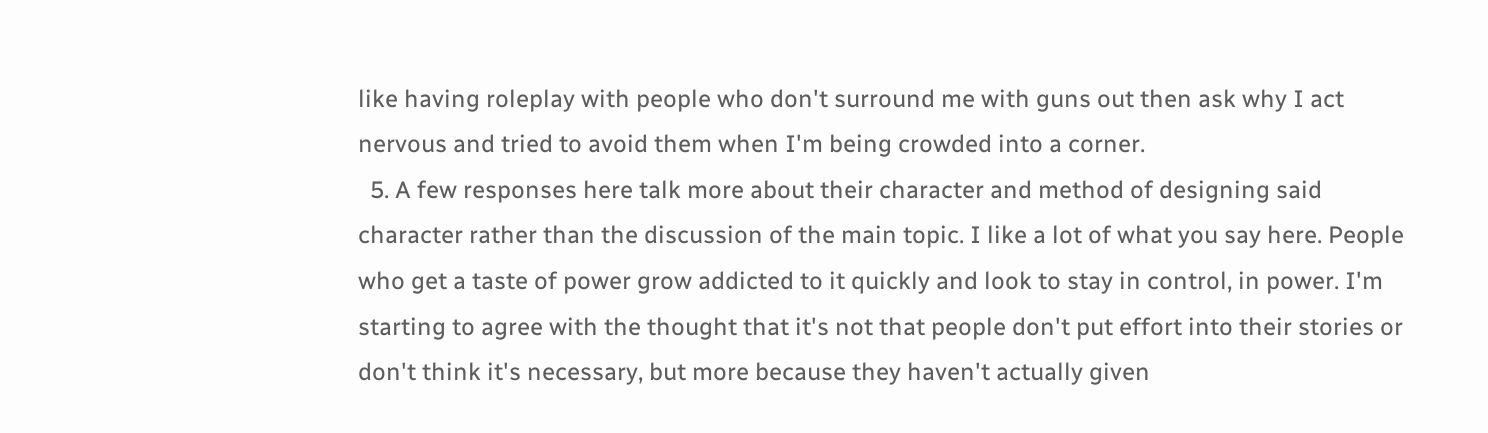like having roleplay with people who don't surround me with guns out then ask why I act nervous and tried to avoid them when I'm being crowded into a corner.
  5. A few responses here talk more about their character and method of designing said character rather than the discussion of the main topic. I like a lot of what you say here. People who get a taste of power grow addicted to it quickly and look to stay in control, in power. I'm starting to agree with the thought that it's not that people don't put effort into their stories or don't think it's necessary, but more because they haven't actually given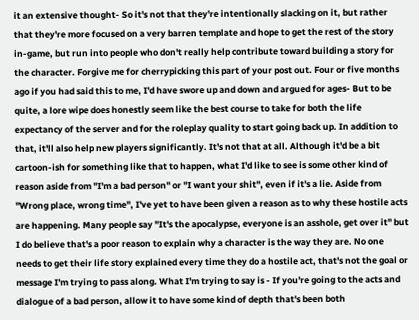it an extensive thought- So it's not that they're intentionally slacking on it, but rather that they're more focused on a very barren template and hope to get the rest of the story in-game, but run into people who don't really help contribute toward building a story for the character. Forgive me for cherrypicking this part of your post out. Four or five months ago if you had said this to me, I'd have swore up and down and argued for ages- But to be quite, a lore wipe does honestly seem like the best course to take for both the life expectancy of the server and for the roleplay quality to start going back up. In addition to that, it'll also help new players significantly. It's not that at all. Although it'd be a bit cartoon-ish for something like that to happen, what I'd like to see is some other kind of reason aside from "I'm a bad person" or "I want your shit", even if it's a lie. Aside from "Wrong place, wrong time", I've yet to have been given a reason as to why these hostile acts are happening. Many people say "It's the apocalypse, everyone is an asshole, get over it" but I do believe that's a poor reason to explain why a character is the way they are. No one needs to get their life story explained every time they do a hostile act, that's not the goal or message I'm trying to pass along. What I'm trying to say is - If you're going to the acts and dialogue of a bad person, allow it to have some kind of depth that's been both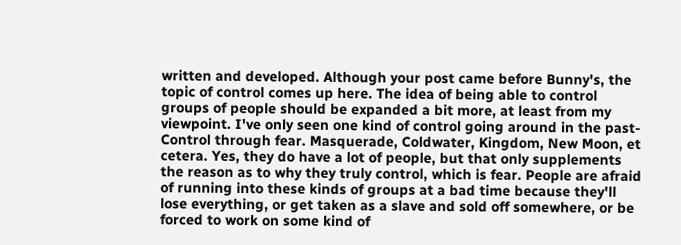written and developed. Although your post came before Bunny's, the topic of control comes up here. The idea of being able to control groups of people should be expanded a bit more, at least from my viewpoint. I've only seen one kind of control going around in the past- Control through fear. Masquerade, Coldwater, Kingdom, New Moon, et cetera. Yes, they do have a lot of people, but that only supplements the reason as to why they truly control, which is fear. People are afraid of running into these kinds of groups at a bad time because they'll lose everything, or get taken as a slave and sold off somewhere, or be forced to work on some kind of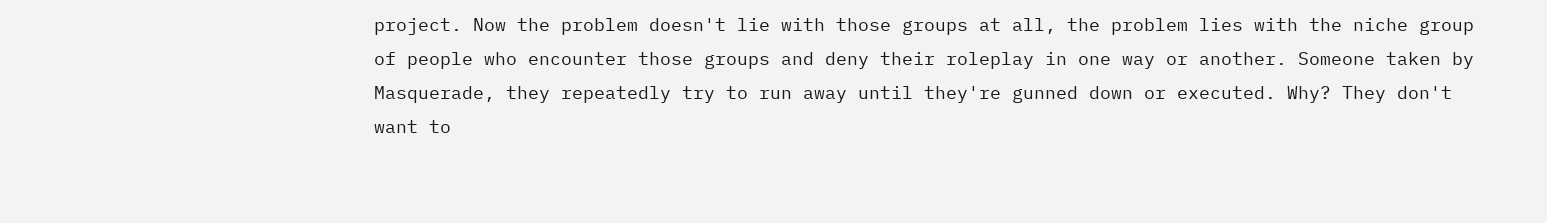project. Now the problem doesn't lie with those groups at all, the problem lies with the niche group of people who encounter those groups and deny their roleplay in one way or another. Someone taken by Masquerade, they repeatedly try to run away until they're gunned down or executed. Why? They don't want to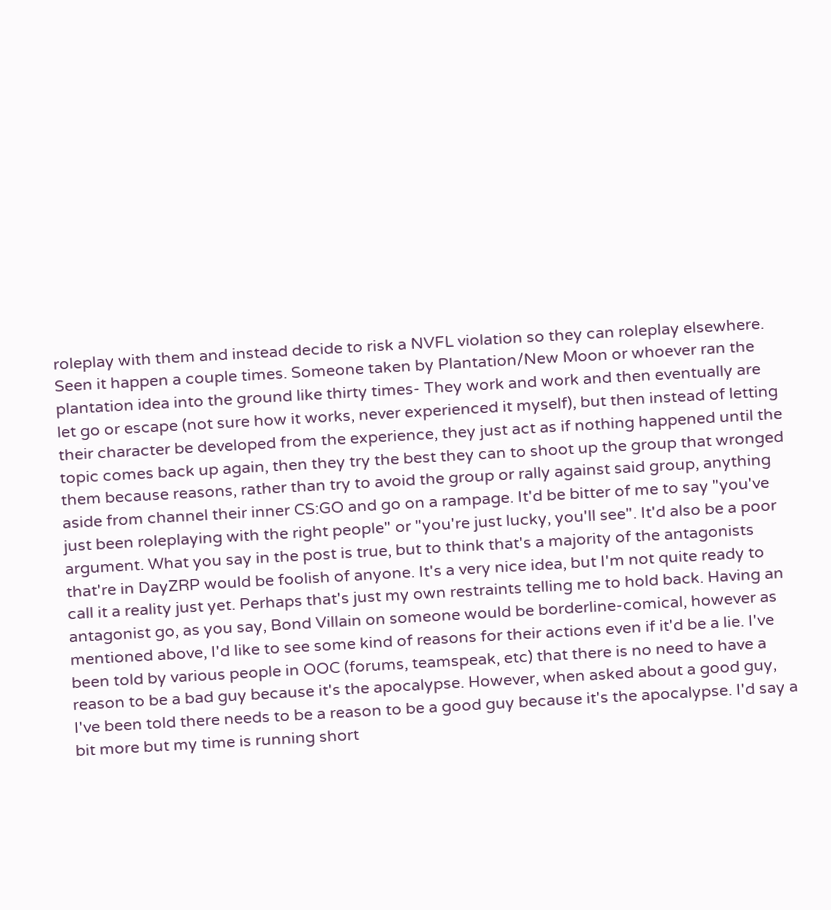roleplay with them and instead decide to risk a NVFL violation so they can roleplay elsewhere. Seen it happen a couple times. Someone taken by Plantation/New Moon or whoever ran the plantation idea into the ground like thirty times- They work and work and then eventually are let go or escape (not sure how it works, never experienced it myself), but then instead of letting their character be developed from the experience, they just act as if nothing happened until the topic comes back up again, then they try the best they can to shoot up the group that wronged them because reasons, rather than try to avoid the group or rally against said group, anything aside from channel their inner CS:GO and go on a rampage. It'd be bitter of me to say "you've just been roleplaying with the right people" or "you're just lucky, you'll see". It'd also be a poor argument. What you say in the post is true, but to think that's a majority of the antagonists that're in DayZRP would be foolish of anyone. It's a very nice idea, but I'm not quite ready to call it a reality just yet. Perhaps that's just my own restraints telling me to hold back. Having an antagonist go, as you say, Bond Villain on someone would be borderline-comical, however as mentioned above, I'd like to see some kind of reasons for their actions even if it'd be a lie. I've been told by various people in OOC (forums, teamspeak, etc) that there is no need to have a reason to be a bad guy because it's the apocalypse. However, when asked about a good guy, I've been told there needs to be a reason to be a good guy because it's the apocalypse. I'd say a bit more but my time is running short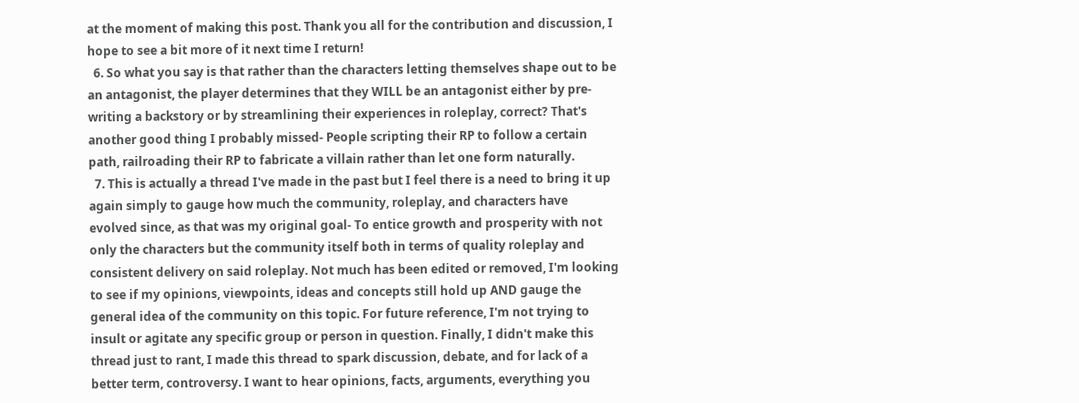at the moment of making this post. Thank you all for the contribution and discussion, I hope to see a bit more of it next time I return!
  6. So what you say is that rather than the characters letting themselves shape out to be an antagonist, the player determines that they WILL be an antagonist either by pre-writing a backstory or by streamlining their experiences in roleplay, correct? That's another good thing I probably missed- People scripting their RP to follow a certain path, railroading their RP to fabricate a villain rather than let one form naturally.
  7. This is actually a thread I've made in the past but I feel there is a need to bring it up again simply to gauge how much the community, roleplay, and characters have evolved since, as that was my original goal- To entice growth and prosperity with not only the characters but the community itself both in terms of quality roleplay and consistent delivery on said roleplay. Not much has been edited or removed, I'm looking to see if my opinions, viewpoints, ideas and concepts still hold up AND gauge the general idea of the community on this topic. For future reference, I'm not trying to insult or agitate any specific group or person in question. Finally, I didn't make this thread just to rant, I made this thread to spark discussion, debate, and for lack of a better term, controversy. I want to hear opinions, facts, arguments, everything you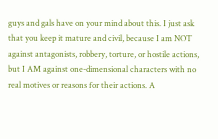guys and gals have on your mind about this. I just ask that you keep it mature and civil, because I am NOT against antagonists, robbery, torture, or hostile actions, but I AM against one-dimensional characters with no real motives or reasons for their actions. A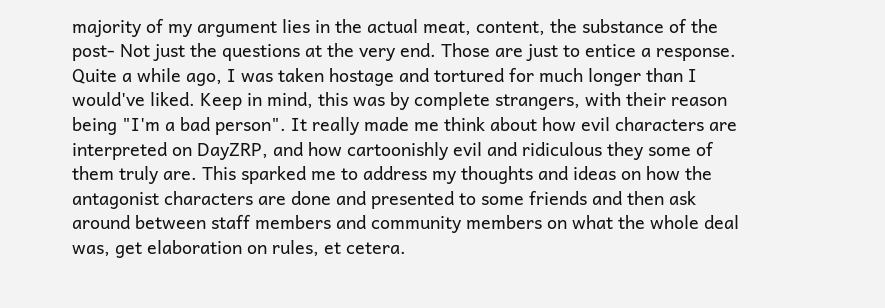majority of my argument lies in the actual meat, content, the substance of the post- Not just the questions at the very end. Those are just to entice a response. Quite a while ago, I was taken hostage and tortured for much longer than I would've liked. Keep in mind, this was by complete strangers, with their reason being "I'm a bad person". It really made me think about how evil characters are interpreted on DayZRP, and how cartoonishly evil and ridiculous they some of them truly are. This sparked me to address my thoughts and ideas on how the antagonist characters are done and presented to some friends and then ask around between staff members and community members on what the whole deal was, get elaboration on rules, et cetera.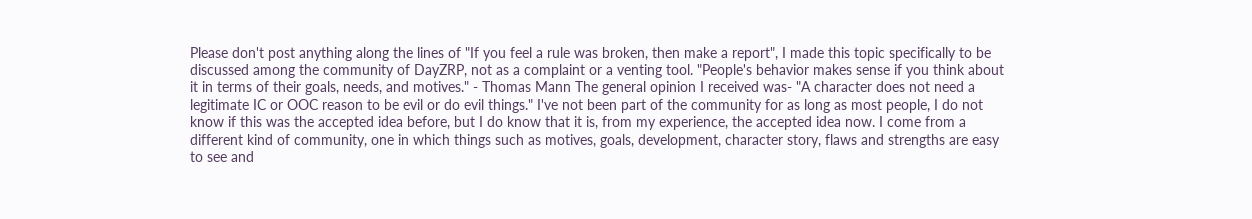Please don't post anything along the lines of "If you feel a rule was broken, then make a report", I made this topic specifically to be discussed among the community of DayZRP, not as a complaint or a venting tool. "People's behavior makes sense if you think about it in terms of their goals, needs, and motives." - Thomas Mann The general opinion I received was- "A character does not need a legitimate IC or OOC reason to be evil or do evil things." I've not been part of the community for as long as most people, I do not know if this was the accepted idea before, but I do know that it is, from my experience, the accepted idea now. I come from a different kind of community, one in which things such as motives, goals, development, character story, flaws and strengths are easy to see and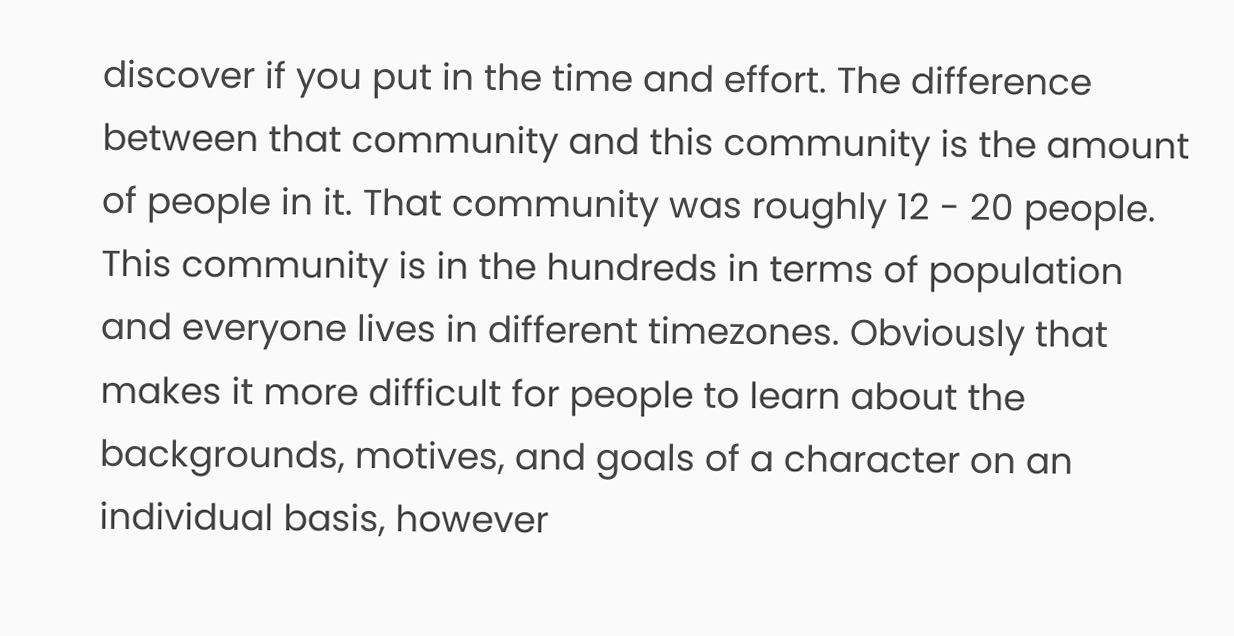discover if you put in the time and effort. The difference between that community and this community is the amount of people in it. That community was roughly 12 - 20 people. This community is in the hundreds in terms of population and everyone lives in different timezones. Obviously that makes it more difficult for people to learn about the backgrounds, motives, and goals of a character on an individual basis, however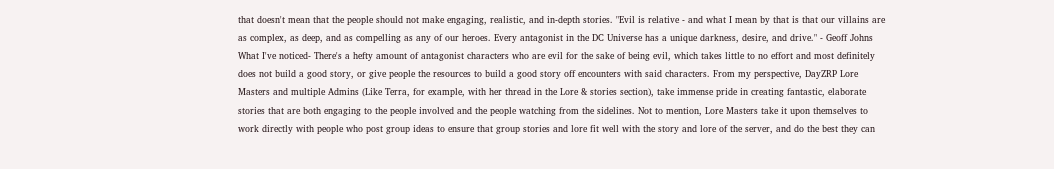that doesn't mean that the people should not make engaging, realistic, and in-depth stories. "Evil is relative - and what I mean by that is that our villains are as complex, as deep, and as compelling as any of our heroes. Every antagonist in the DC Universe has a unique darkness, desire, and drive." - Geoff Johns What I've noticed- There's a hefty amount of antagonist characters who are evil for the sake of being evil, which takes little to no effort and most definitely does not build a good story, or give people the resources to build a good story off encounters with said characters. From my perspective, DayZRP Lore Masters and multiple Admins (Like Terra, for example, with her thread in the Lore & stories section), take immense pride in creating fantastic, elaborate stories that are both engaging to the people involved and the people watching from the sidelines. Not to mention, Lore Masters take it upon themselves to work directly with people who post group ideas to ensure that group stories and lore fit well with the story and lore of the server, and do the best they can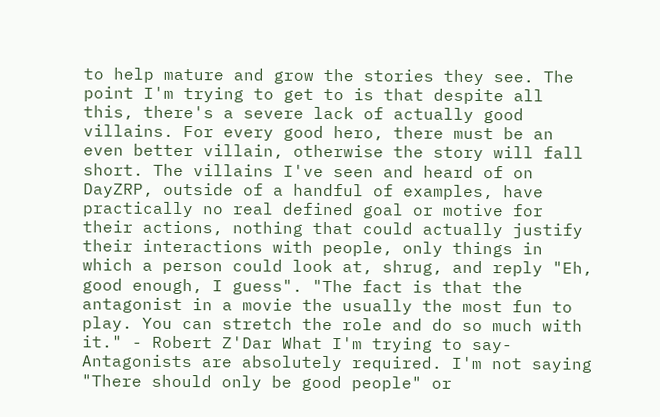to help mature and grow the stories they see. The point I'm trying to get to is that despite all this, there's a severe lack of actually good villains. For every good hero, there must be an even better villain, otherwise the story will fall short. The villains I've seen and heard of on DayZRP, outside of a handful of examples, have practically no real defined goal or motive for their actions, nothing that could actually justify their interactions with people, only things in which a person could look at, shrug, and reply "Eh, good enough, I guess". "The fact is that the antagonist in a movie the usually the most fun to play. You can stretch the role and do so much with it." - Robert Z'Dar What I'm trying to say- Antagonists are absolutely required. I'm not saying "There should only be good people" or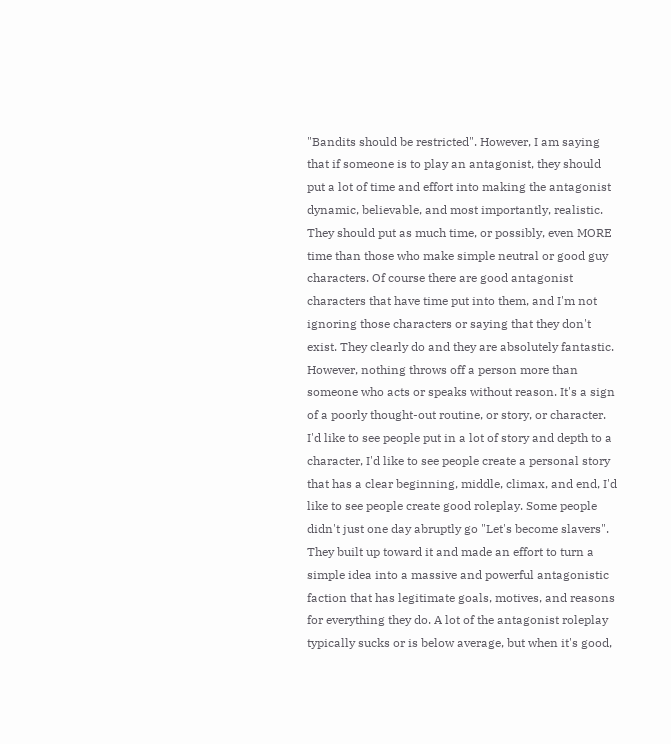"Bandits should be restricted". However, I am saying that if someone is to play an antagonist, they should put a lot of time and effort into making the antagonist dynamic, believable, and most importantly, realistic. They should put as much time, or possibly, even MORE time than those who make simple neutral or good guy characters. Of course there are good antagonist characters that have time put into them, and I'm not ignoring those characters or saying that they don't exist. They clearly do and they are absolutely fantastic. However, nothing throws off a person more than someone who acts or speaks without reason. It's a sign of a poorly thought-out routine, or story, or character. I'd like to see people put in a lot of story and depth to a character, I'd like to see people create a personal story that has a clear beginning, middle, climax, and end, I'd like to see people create good roleplay. Some people didn't just one day abruptly go "Let's become slavers". They built up toward it and made an effort to turn a simple idea into a massive and powerful antagonistic faction that has legitimate goals, motives, and reasons for everything they do. A lot of the antagonist roleplay typically sucks or is below average, but when it's good,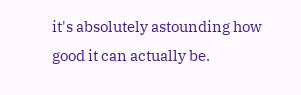it's absolutely astounding how good it can actually be.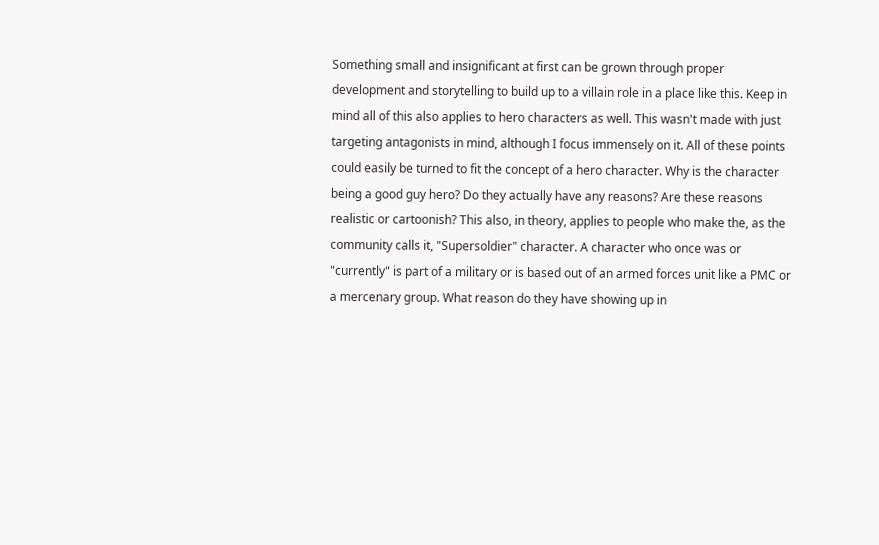Something small and insignificant at first can be grown through proper development and storytelling to build up to a villain role in a place like this. Keep in mind all of this also applies to hero characters as well. This wasn't made with just targeting antagonists in mind, although I focus immensely on it. All of these points could easily be turned to fit the concept of a hero character. Why is the character being a good guy hero? Do they actually have any reasons? Are these reasons realistic or cartoonish? This also, in theory, applies to people who make the, as the community calls it, "Supersoldier" character. A character who once was or "currently" is part of a military or is based out of an armed forces unit like a PMC or a mercenary group. What reason do they have showing up in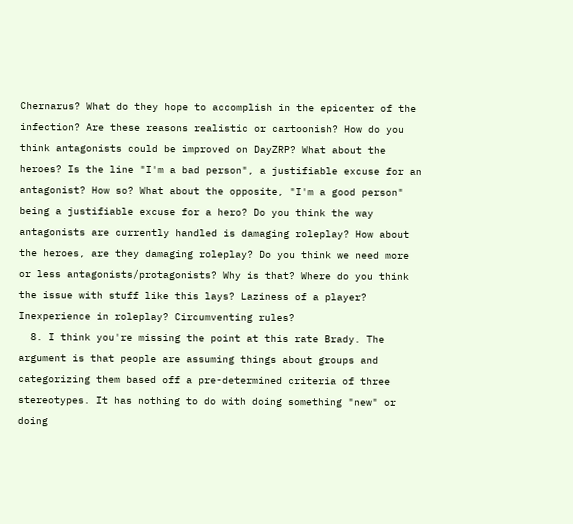Chernarus? What do they hope to accomplish in the epicenter of the infection? Are these reasons realistic or cartoonish? How do you think antagonists could be improved on DayZRP? What about the heroes? Is the line "I'm a bad person", a justifiable excuse for an antagonist? How so? What about the opposite, "I'm a good person" being a justifiable excuse for a hero? Do you think the way antagonists are currently handled is damaging roleplay? How about the heroes, are they damaging roleplay? Do you think we need more or less antagonists/protagonists? Why is that? Where do you think the issue with stuff like this lays? Laziness of a player? Inexperience in roleplay? Circumventing rules?
  8. I think you're missing the point at this rate Brady. The argument is that people are assuming things about groups and categorizing them based off a pre-determined criteria of three stereotypes. It has nothing to do with doing something "new" or doing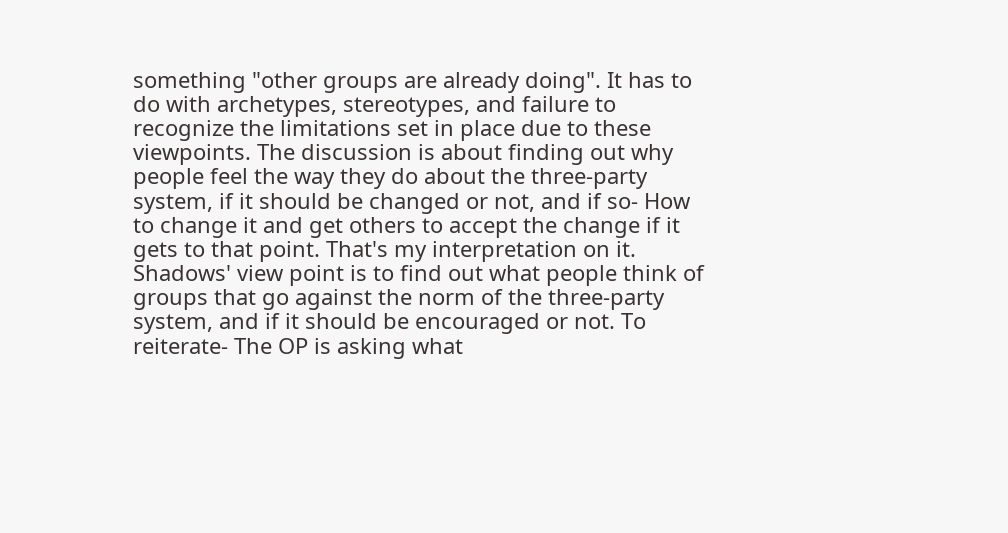something "other groups are already doing". It has to do with archetypes, stereotypes, and failure to recognize the limitations set in place due to these viewpoints. The discussion is about finding out why people feel the way they do about the three-party system, if it should be changed or not, and if so- How to change it and get others to accept the change if it gets to that point. That's my interpretation on it. Shadows' view point is to find out what people think of groups that go against the norm of the three-party system, and if it should be encouraged or not. To reiterate- The OP is asking what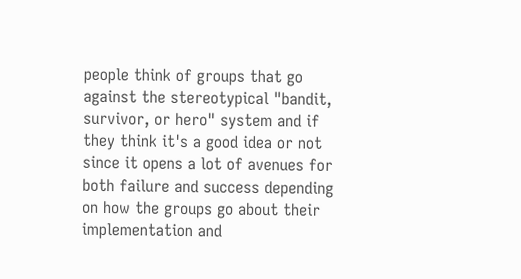people think of groups that go against the stereotypical "bandit, survivor, or hero" system and if they think it's a good idea or not since it opens a lot of avenues for both failure and success depending on how the groups go about their implementation and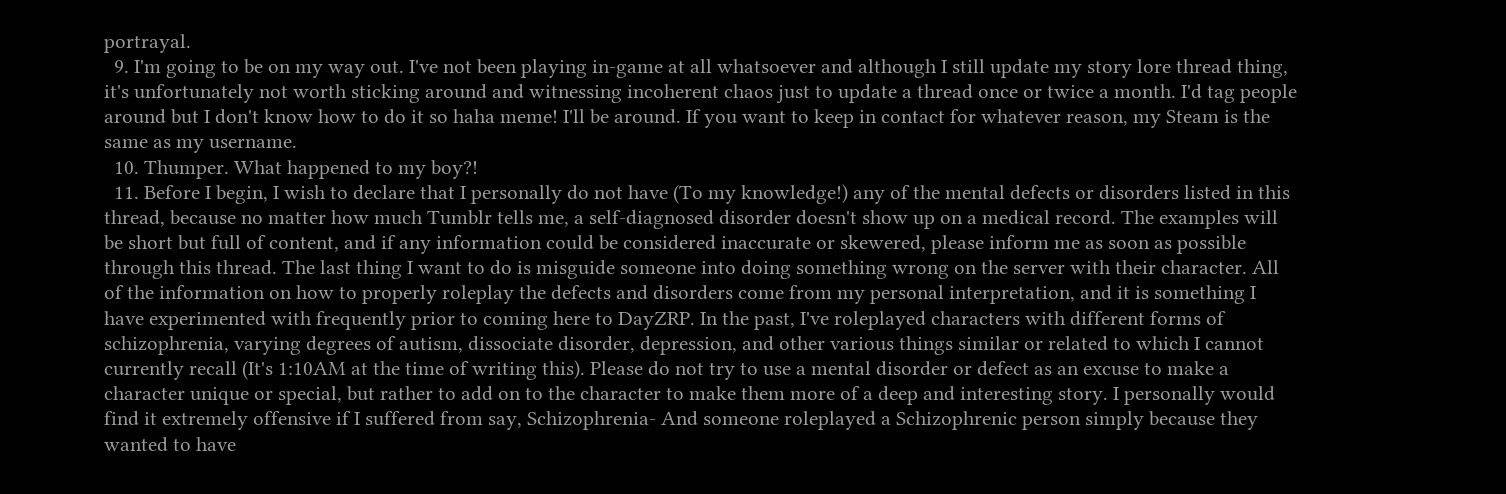portrayal.
  9. I'm going to be on my way out. I've not been playing in-game at all whatsoever and although I still update my story lore thread thing, it's unfortunately not worth sticking around and witnessing incoherent chaos just to update a thread once or twice a month. I'd tag people around but I don't know how to do it so haha meme! I'll be around. If you want to keep in contact for whatever reason, my Steam is the same as my username.
  10. Thumper. What happened to my boy?!
  11. Before I begin, I wish to declare that I personally do not have (To my knowledge!) any of the mental defects or disorders listed in this thread, because no matter how much Tumblr tells me, a self-diagnosed disorder doesn't show up on a medical record. The examples will be short but full of content, and if any information could be considered inaccurate or skewered, please inform me as soon as possible through this thread. The last thing I want to do is misguide someone into doing something wrong on the server with their character. All of the information on how to properly roleplay the defects and disorders come from my personal interpretation, and it is something I have experimented with frequently prior to coming here to DayZRP. In the past, I've roleplayed characters with different forms of schizophrenia, varying degrees of autism, dissociate disorder, depression, and other various things similar or related to which I cannot currently recall (It's 1:10AM at the time of writing this). Please do not try to use a mental disorder or defect as an excuse to make a character unique or special, but rather to add on to the character to make them more of a deep and interesting story. I personally would find it extremely offensive if I suffered from say, Schizophrenia- And someone roleplayed a Schizophrenic person simply because they wanted to have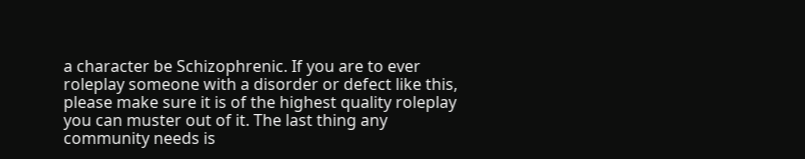a character be Schizophrenic. If you are to ever roleplay someone with a disorder or defect like this, please make sure it is of the highest quality roleplay you can muster out of it. The last thing any community needs is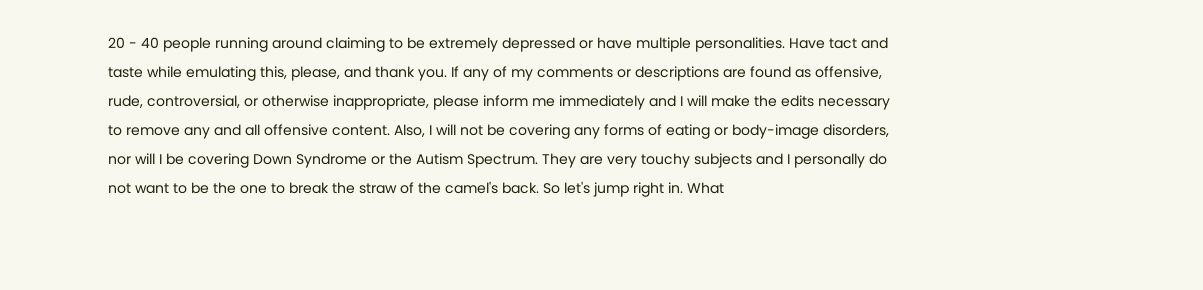20 - 40 people running around claiming to be extremely depressed or have multiple personalities. Have tact and taste while emulating this, please, and thank you. If any of my comments or descriptions are found as offensive, rude, controversial, or otherwise inappropriate, please inform me immediately and I will make the edits necessary to remove any and all offensive content. Also, I will not be covering any forms of eating or body-image disorders, nor will I be covering Down Syndrome or the Autism Spectrum. They are very touchy subjects and I personally do not want to be the one to break the straw of the camel's back. So let's jump right in. What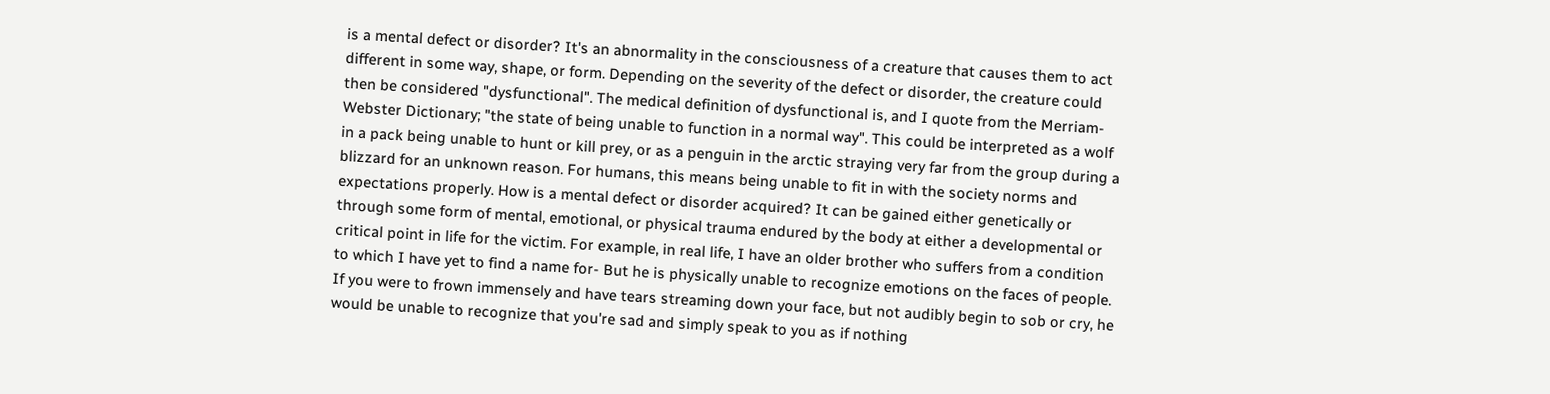is a mental defect or disorder? It's an abnormality in the consciousness of a creature that causes them to act different in some way, shape, or form. Depending on the severity of the defect or disorder, the creature could then be considered "dysfunctional". The medical definition of dysfunctional is, and I quote from the Merriam-Webster Dictionary; "the state of being unable to function in a normal way". This could be interpreted as a wolf in a pack being unable to hunt or kill prey, or as a penguin in the arctic straying very far from the group during a blizzard for an unknown reason. For humans, this means being unable to fit in with the society norms and expectations properly. How is a mental defect or disorder acquired? It can be gained either genetically or through some form of mental, emotional, or physical trauma endured by the body at either a developmental or critical point in life for the victim. For example, in real life, I have an older brother who suffers from a condition to which I have yet to find a name for- But he is physically unable to recognize emotions on the faces of people. If you were to frown immensely and have tears streaming down your face, but not audibly begin to sob or cry, he would be unable to recognize that you're sad and simply speak to you as if nothing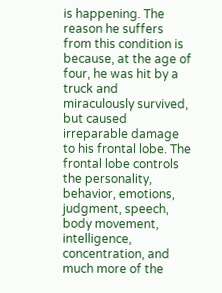is happening. The reason he suffers from this condition is because, at the age of four, he was hit by a truck and miraculously survived, but caused irreparable damage to his frontal lobe. The frontal lobe controls the personality, behavior, emotions, judgment, speech, body movement, intelligence, concentration, and much more of the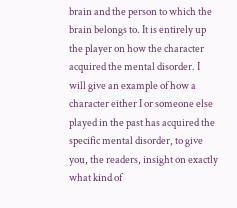brain and the person to which the brain belongs to. It is entirely up the player on how the character acquired the mental disorder. I will give an example of how a character either I or someone else played in the past has acquired the specific mental disorder, to give you, the readers, insight on exactly what kind of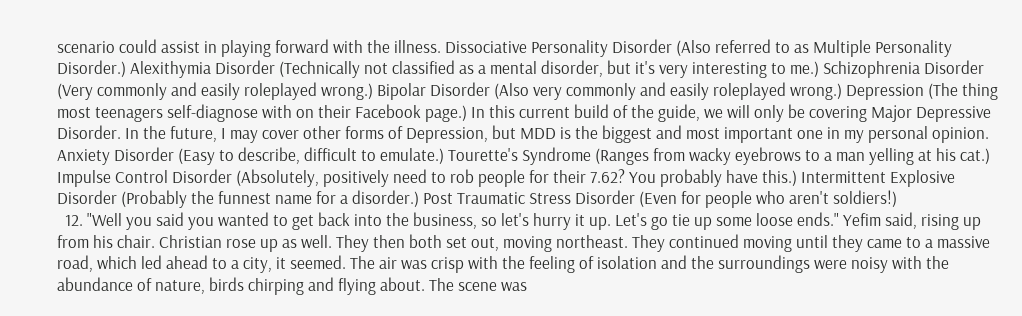scenario could assist in playing forward with the illness. Dissociative Personality Disorder (Also referred to as Multiple Personality Disorder.) Alexithymia Disorder (Technically not classified as a mental disorder, but it's very interesting to me.) Schizophrenia Disorder (Very commonly and easily roleplayed wrong.) Bipolar Disorder (Also very commonly and easily roleplayed wrong.) Depression (The thing most teenagers self-diagnose with on their Facebook page.) In this current build of the guide, we will only be covering Major Depressive Disorder. In the future, I may cover other forms of Depression, but MDD is the biggest and most important one in my personal opinion. Anxiety Disorder (Easy to describe, difficult to emulate.) Tourette's Syndrome (Ranges from wacky eyebrows to a man yelling at his cat.) Impulse Control Disorder (Absolutely, positively need to rob people for their 7.62? You probably have this.) Intermittent Explosive Disorder (Probably the funnest name for a disorder.) Post Traumatic Stress Disorder (Even for people who aren't soldiers!)
  12. "Well you said you wanted to get back into the business, so let's hurry it up. Let's go tie up some loose ends." Yefim said, rising up from his chair. Christian rose up as well. They then both set out, moving northeast. They continued moving until they came to a massive road, which led ahead to a city, it seemed. The air was crisp with the feeling of isolation and the surroundings were noisy with the abundance of nature, birds chirping and flying about. The scene was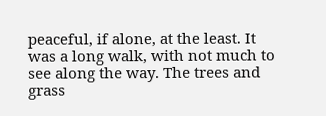peaceful, if alone, at the least. It was a long walk, with not much to see along the way. The trees and grass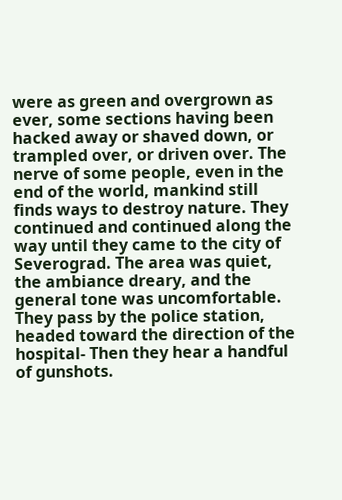were as green and overgrown as ever, some sections having been hacked away or shaved down, or trampled over, or driven over. The nerve of some people, even in the end of the world, mankind still finds ways to destroy nature. They continued and continued along the way until they came to the city of Severograd. The area was quiet, the ambiance dreary, and the general tone was uncomfortable. They pass by the police station, headed toward the direction of the hospital- Then they hear a handful of gunshots.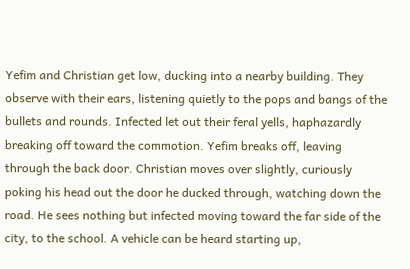Yefim and Christian get low, ducking into a nearby building. They observe with their ears, listening quietly to the pops and bangs of the bullets and rounds. Infected let out their feral yells, haphazardly breaking off toward the commotion. Yefim breaks off, leaving through the back door. Christian moves over slightly, curiously poking his head out the door he ducked through, watching down the road. He sees nothing but infected moving toward the far side of the city, to the school. A vehicle can be heard starting up,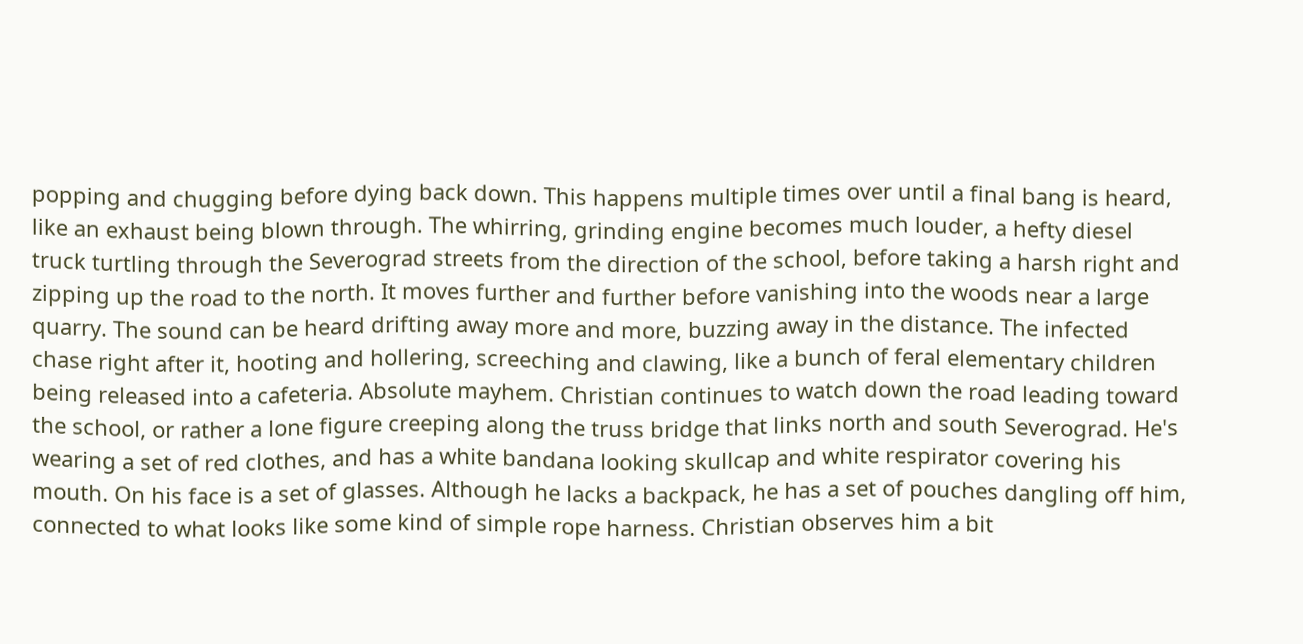popping and chugging before dying back down. This happens multiple times over until a final bang is heard, like an exhaust being blown through. The whirring, grinding engine becomes much louder, a hefty diesel truck turtling through the Severograd streets from the direction of the school, before taking a harsh right and zipping up the road to the north. It moves further and further before vanishing into the woods near a large quarry. The sound can be heard drifting away more and more, buzzing away in the distance. The infected chase right after it, hooting and hollering, screeching and clawing, like a bunch of feral elementary children being released into a cafeteria. Absolute mayhem. Christian continues to watch down the road leading toward the school, or rather a lone figure creeping along the truss bridge that links north and south Severograd. He's wearing a set of red clothes, and has a white bandana looking skullcap and white respirator covering his mouth. On his face is a set of glasses. Although he lacks a backpack, he has a set of pouches dangling off him, connected to what looks like some kind of simple rope harness. Christian observes him a bit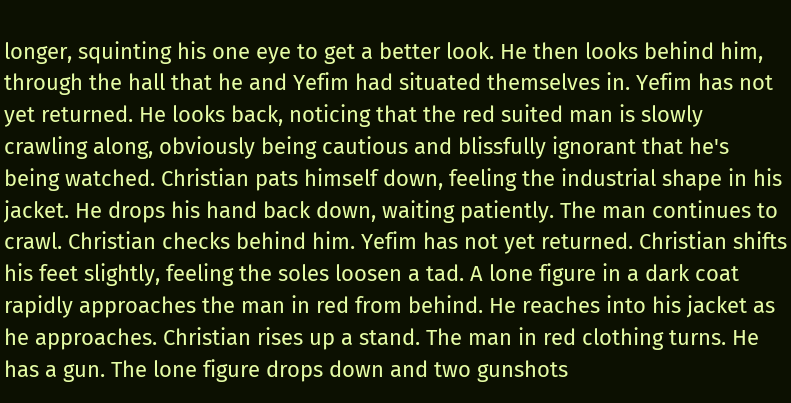longer, squinting his one eye to get a better look. He then looks behind him, through the hall that he and Yefim had situated themselves in. Yefim has not yet returned. He looks back, noticing that the red suited man is slowly crawling along, obviously being cautious and blissfully ignorant that he's being watched. Christian pats himself down, feeling the industrial shape in his jacket. He drops his hand back down, waiting patiently. The man continues to crawl. Christian checks behind him. Yefim has not yet returned. Christian shifts his feet slightly, feeling the soles loosen a tad. A lone figure in a dark coat rapidly approaches the man in red from behind. He reaches into his jacket as he approaches. Christian rises up a stand. The man in red clothing turns. He has a gun. The lone figure drops down and two gunshots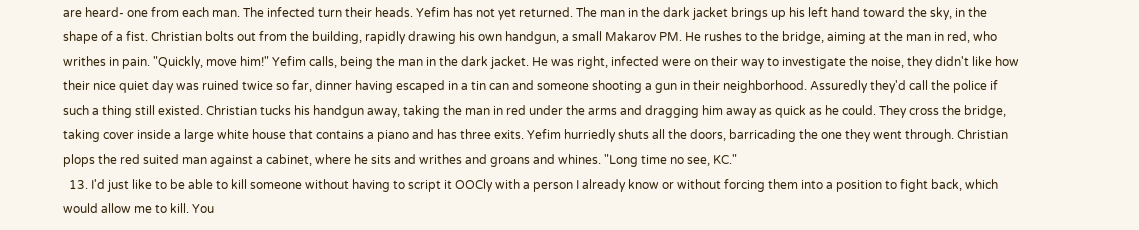are heard- one from each man. The infected turn their heads. Yefim has not yet returned. The man in the dark jacket brings up his left hand toward the sky, in the shape of a fist. Christian bolts out from the building, rapidly drawing his own handgun, a small Makarov PM. He rushes to the bridge, aiming at the man in red, who writhes in pain. "Quickly, move him!" Yefim calls, being the man in the dark jacket. He was right, infected were on their way to investigate the noise, they didn't like how their nice quiet day was ruined twice so far, dinner having escaped in a tin can and someone shooting a gun in their neighborhood. Assuredly they'd call the police if such a thing still existed. Christian tucks his handgun away, taking the man in red under the arms and dragging him away as quick as he could. They cross the bridge, taking cover inside a large white house that contains a piano and has three exits. Yefim hurriedly shuts all the doors, barricading the one they went through. Christian plops the red suited man against a cabinet, where he sits and writhes and groans and whines. "Long time no see, KC."
  13. I'd just like to be able to kill someone without having to script it OOCly with a person I already know or without forcing them into a position to fight back, which would allow me to kill. You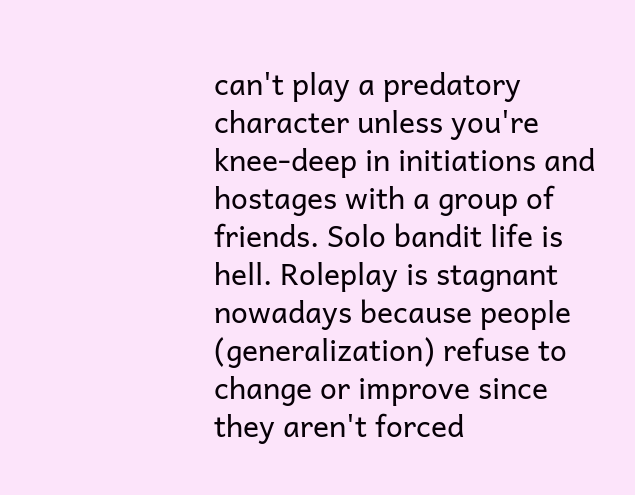can't play a predatory character unless you're knee-deep in initiations and hostages with a group of friends. Solo bandit life is hell. Roleplay is stagnant nowadays because people (generalization) refuse to change or improve since they aren't forced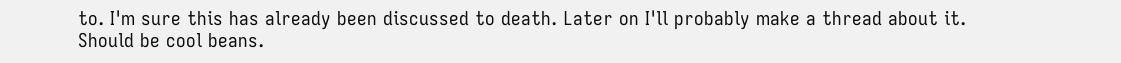to. I'm sure this has already been discussed to death. Later on I'll probably make a thread about it. Should be cool beans.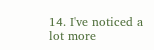14. I've noticed a lot more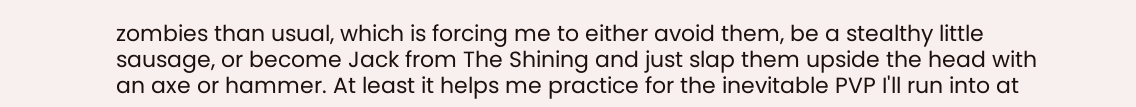zombies than usual, which is forcing me to either avoid them, be a stealthy little sausage, or become Jack from The Shining and just slap them upside the head with an axe or hammer. At least it helps me practice for the inevitable PVP I'll run into at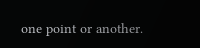one point or another.